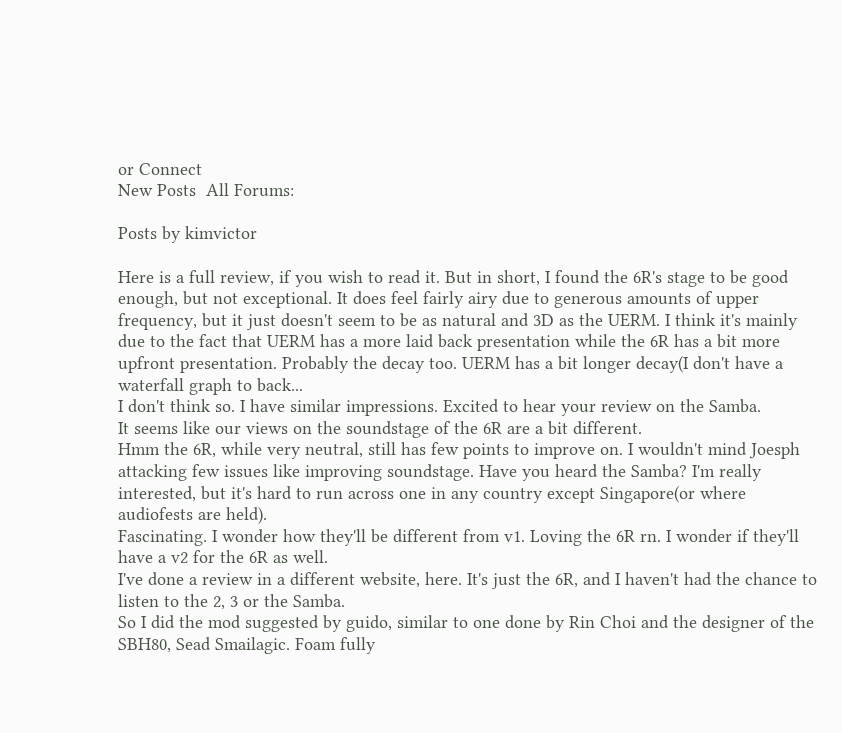or Connect
New Posts  All Forums:

Posts by kimvictor

Here is a full review, if you wish to read it. But in short, I found the 6R's stage to be good enough, but not exceptional. It does feel fairly airy due to generous amounts of upper frequency, but it just doesn't seem to be as natural and 3D as the UERM. I think it's mainly due to the fact that UERM has a more laid back presentation while the 6R has a bit more upfront presentation. Probably the decay too. UERM has a bit longer decay(I don't have a waterfall graph to back...
I don't think so. I have similar impressions. Excited to hear your review on the Samba.
It seems like our views on the soundstage of the 6R are a bit different.
Hmm the 6R, while very neutral, still has few points to improve on. I wouldn't mind Joesph attacking few issues like improving soundstage. Have you heard the Samba? I'm really interested, but it's hard to run across one in any country except Singapore(or where audiofests are held).
Fascinating. I wonder how they'll be different from v1. Loving the 6R rn. I wonder if they'll have a v2 for the 6R as well.
I've done a review in a different website, here. It's just the 6R, and I haven't had the chance to listen to the 2, 3 or the Samba.
So I did the mod suggested by guido, similar to one done by Rin Choi and the designer of the SBH80, Sead Smailagic. Foam fully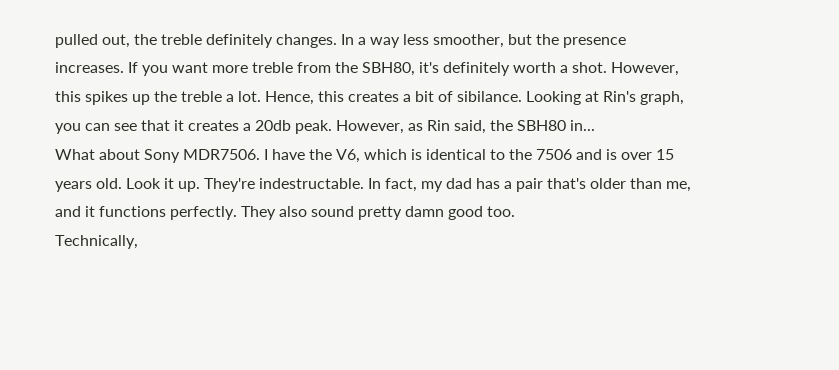pulled out, the treble definitely changes. In a way less smoother, but the presence increases. If you want more treble from the SBH80, it's definitely worth a shot. However, this spikes up the treble a lot. Hence, this creates a bit of sibilance. Looking at Rin's graph, you can see that it creates a 20db peak. However, as Rin said, the SBH80 in...
What about Sony MDR7506. I have the V6, which is identical to the 7506 and is over 15 years old. Look it up. They're indestructable. In fact, my dad has a pair that's older than me, and it functions perfectly. They also sound pretty damn good too.
Technically,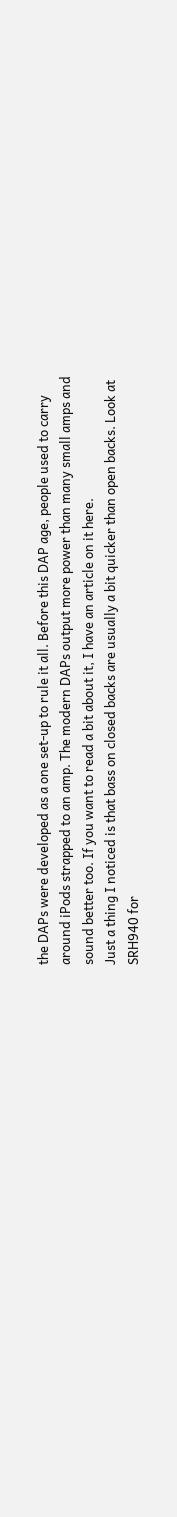the DAPs were developed as a one set-up to rule it all. Before this DAP age, people used to carry around iPods strapped to an amp. The modern DAPs output more power than many small amps and sound better too. If you want to read a bit about it, I have an article on it here.
Just a thing I noticed is that bass on closed backs are usually a bit quicker than open backs. Look at SRH940 for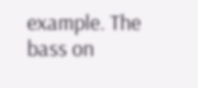example. The bass on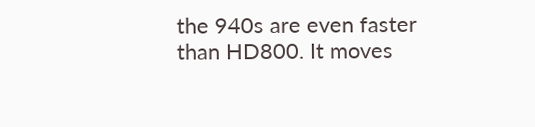the 940s are even faster than HD800. It moves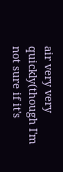air very very quickly(though I'm not sure if it's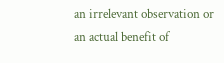an irrelevant observation or an actual benefit of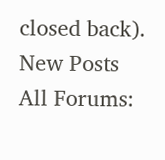closed back).
New Posts  All Forums: